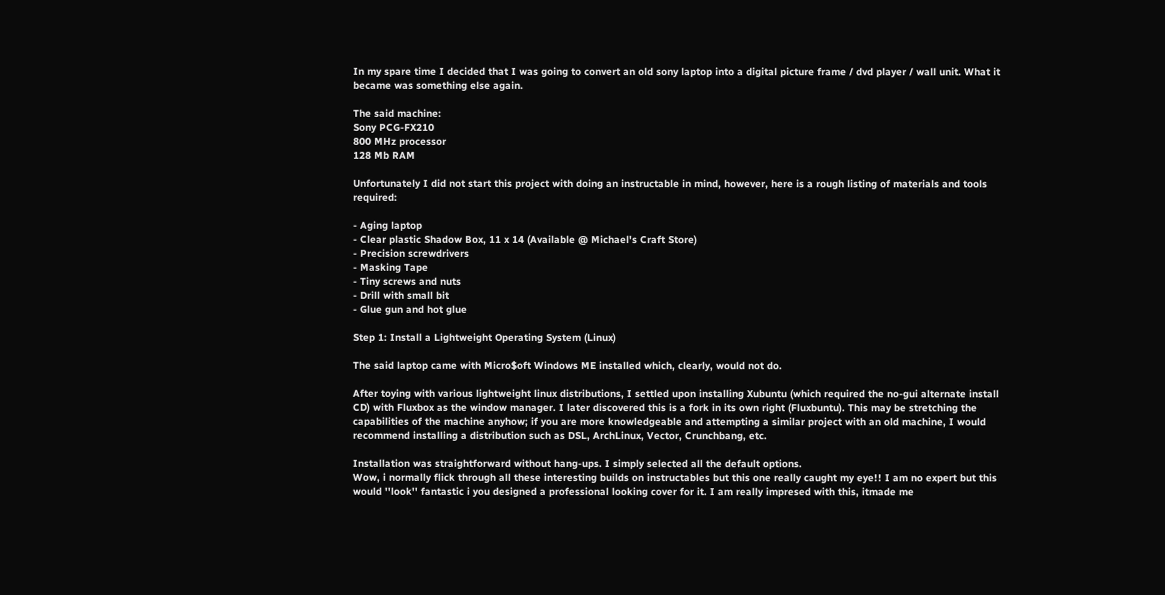In my spare time I decided that I was going to convert an old sony laptop into a digital picture frame / dvd player / wall unit. What it became was something else again.

The said machine:
Sony PCG-FX210
800 MHz processor
128 Mb RAM

Unfortunately I did not start this project with doing an instructable in mind, however, here is a rough listing of materials and tools required:

- Aging laptop
- Clear plastic Shadow Box, 11 x 14 (Available @ Michael's Craft Store)
- Precision screwdrivers
- Masking Tape
- Tiny screws and nuts
- Drill with small bit
- Glue gun and hot glue

Step 1: Install a Lightweight Operating System (Linux)

The said laptop came with Micro$oft Windows ME installed which, clearly, would not do.

After toying with various lightweight linux distributions, I settled upon installing Xubuntu (which required the no-gui alternate install CD) with Fluxbox as the window manager. I later discovered this is a fork in its own right (Fluxbuntu). This may be stretching the capabilities of the machine anyhow; if you are more knowledgeable and attempting a similar project with an old machine, I would recommend installing a distribution such as DSL, ArchLinux, Vector, Crunchbang, etc.

Installation was straightforward without hang-ups. I simply selected all the default options.
Wow, i normally flick through all these interesting builds on instructables but this one really caught my eye!! I am no expert but this would ''look'' fantastic i you designed a professional looking cover for it. I am really impresed with this, itmade me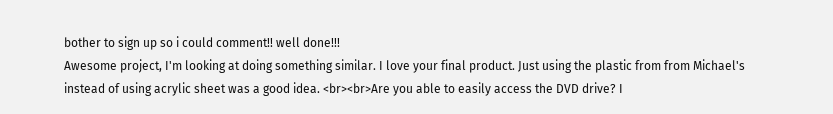bother to sign up so i could comment!! well done!!!
Awesome project, I'm looking at doing something similar. I love your final product. Just using the plastic from from Michael's instead of using acrylic sheet was a good idea. <br><br>Are you able to easily access the DVD drive? I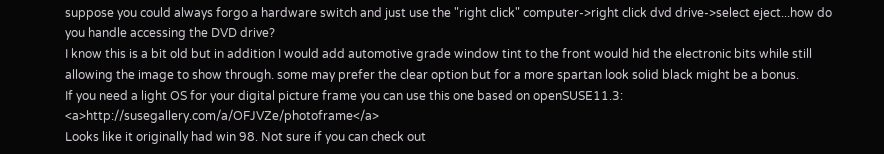suppose you could always forgo a hardware switch and just use the "right click" computer->right click dvd drive->select eject...how do you handle accessing the DVD drive?
I know this is a bit old but in addition I would add automotive grade window tint to the front would hid the electronic bits while still allowing the image to show through. some may prefer the clear option but for a more spartan look solid black might be a bonus.
If you need a light OS for your digital picture frame you can use this one based on openSUSE11.3: <a>http://susegallery.com/a/OFJVZe/photoframe</a>
Looks like it originally had win 98. Not sure if you can check out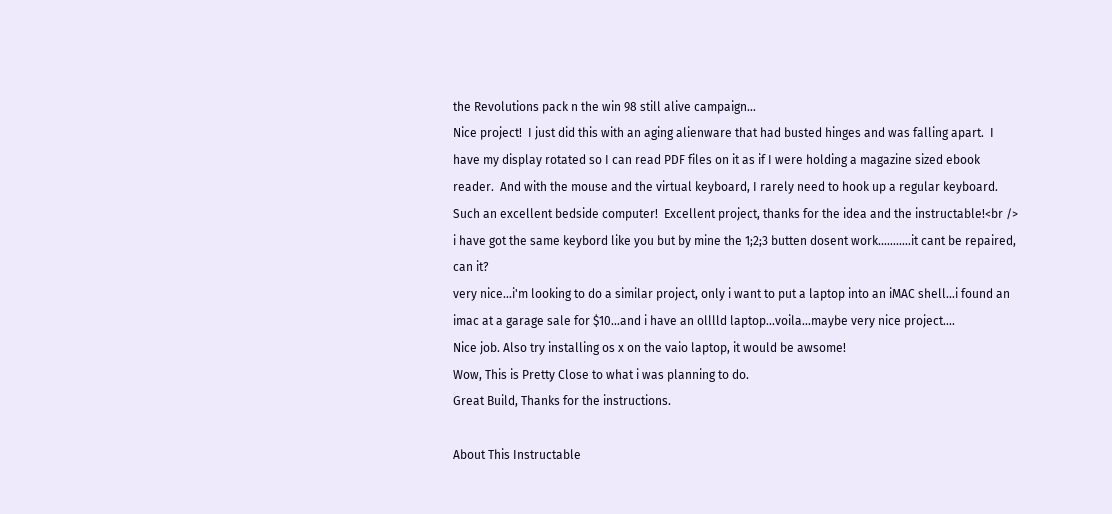the Revolutions pack n the win 98 still alive campaign...
Nice project!  I just did this with an aging alienware that had busted hinges and was falling apart.  I have my display rotated so I can read PDF files on it as if I were holding a magazine sized ebook reader.  And with the mouse and the virtual keyboard, I rarely need to hook up a regular keyboard.  Such an excellent bedside computer!  Excellent project, thanks for the idea and the instructable!<br />
i have got the same keybord like you but by mine the 1;2;3 butten dosent work...........it cant be repaired, can it?
very nice...i'm looking to do a similar project, only i want to put a laptop into an iMAC shell...i found an imac at a garage sale for $10...and i have an olllld laptop...voila...maybe very nice project....
Nice job. Also try installing os x on the vaio laptop, it would be awsome!
Wow, This is Pretty Close to what i was planning to do.
Great Build, Thanks for the instructions.

About This Instructable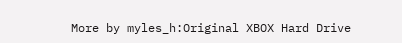More by myles_h:Original XBOX Hard Drive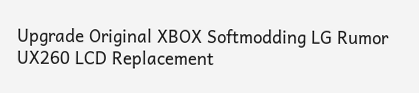Upgrade Original XBOX Softmodding LG Rumor UX260 LCD Replacement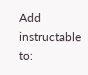Add instructable to: